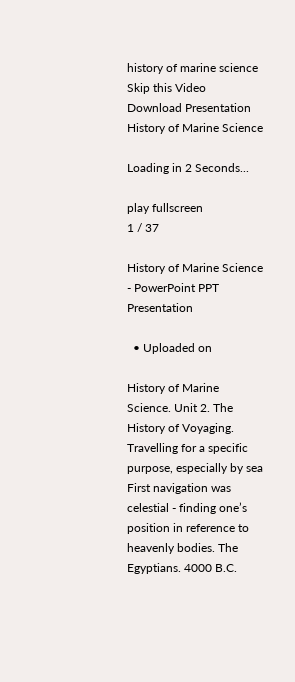history of marine science
Skip this Video
Download Presentation
History of Marine Science

Loading in 2 Seconds...

play fullscreen
1 / 37

History of Marine Science - PowerPoint PPT Presentation

  • Uploaded on

History of Marine Science. Unit 2. The History of Voyaging. Travelling for a specific purpose, especially by sea First navigation was celestial - finding one’s position in reference to heavenly bodies. The Egyptians. 4000 B.C.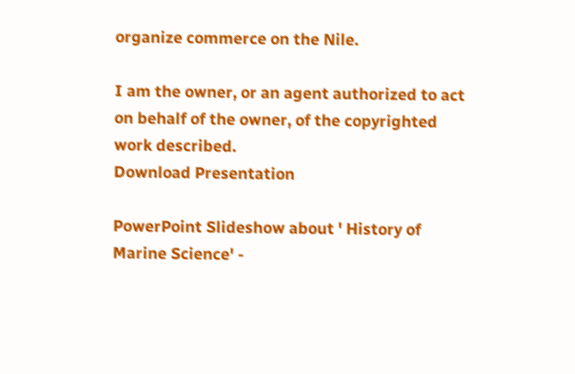organize commerce on the Nile.

I am the owner, or an agent authorized to act on behalf of the owner, of the copyrighted work described.
Download Presentation

PowerPoint Slideshow about ' History of Marine Science' -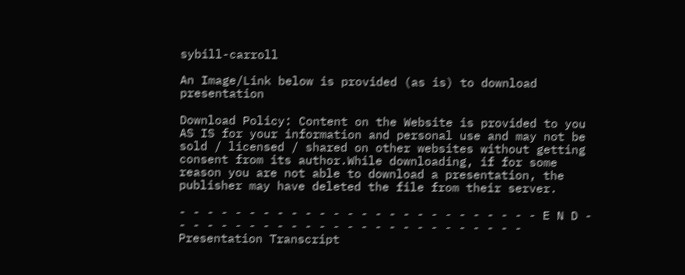sybill-carroll

An Image/Link below is provided (as is) to download presentation

Download Policy: Content on the Website is provided to you AS IS for your information and personal use and may not be sold / licensed / shared on other websites without getting consent from its author.While downloading, if for some reason you are not able to download a presentation, the publisher may have deleted the file from their server.

- - - - - - - - - - - - - - - - - - - - - - - - - - E N D - - - - - - - - - - - - - - - - - - - - - - - - - -
Presentation Transcript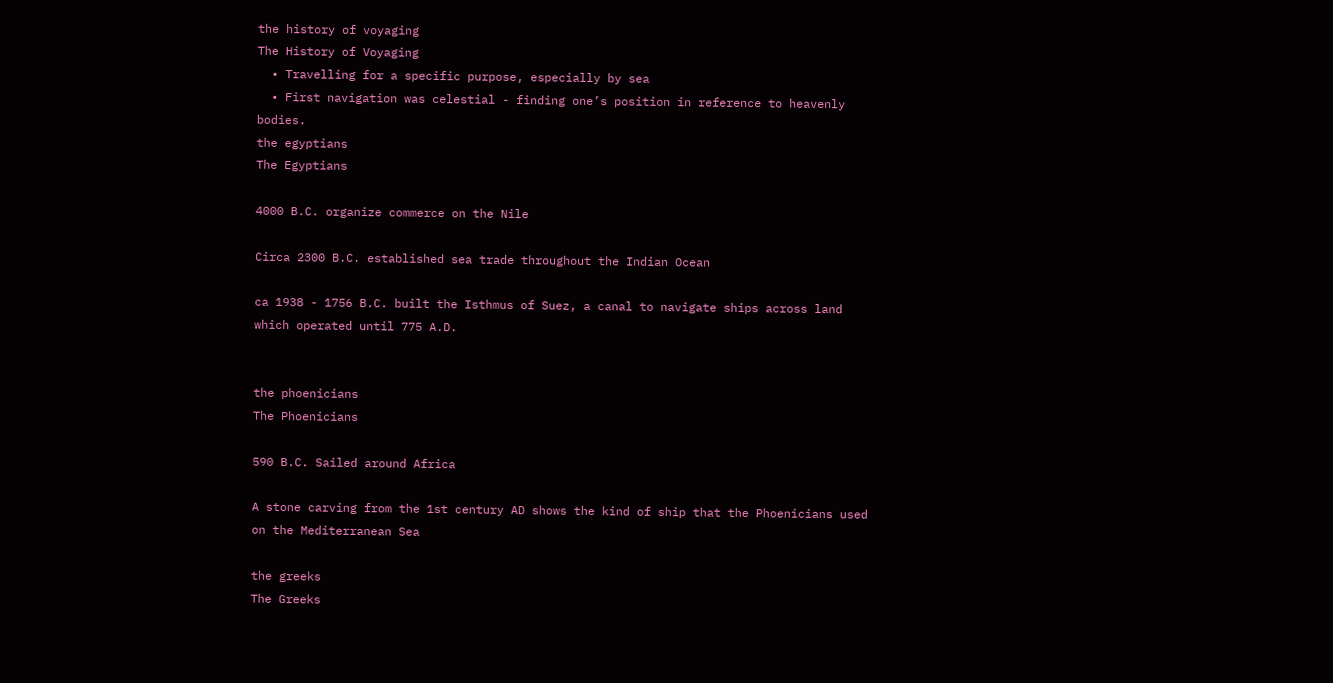the history of voyaging
The History of Voyaging
  • Travelling for a specific purpose, especially by sea
  • First navigation was celestial - finding one’s position in reference to heavenly bodies.
the egyptians
The Egyptians

4000 B.C. organize commerce on the Nile

Circa 2300 B.C. established sea trade throughout the Indian Ocean

ca 1938 - 1756 B.C. built the Isthmus of Suez, a canal to navigate ships across land which operated until 775 A.D.


the phoenicians
The Phoenicians

590 B.C. Sailed around Africa

A stone carving from the 1st century AD shows the kind of ship that the Phoenicians used on the Mediterranean Sea

the greeks
The Greeks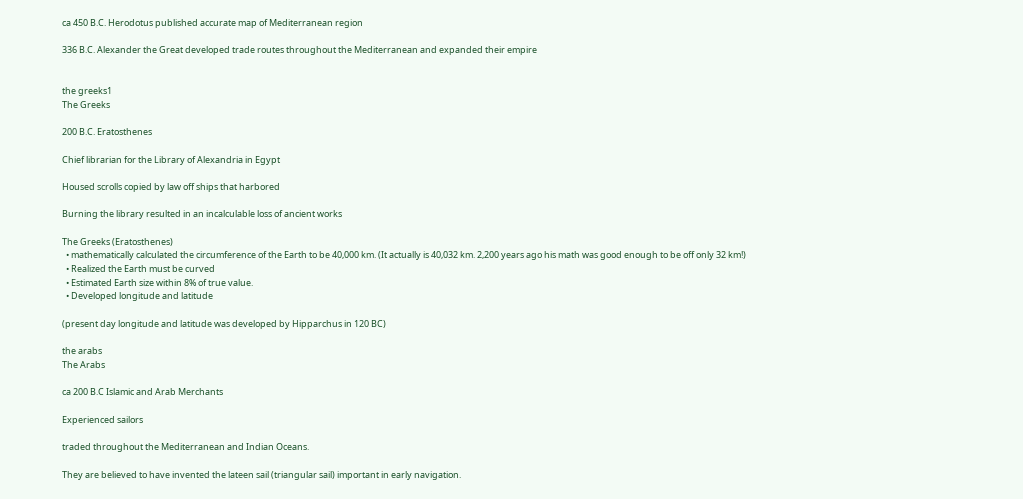ca 450 B.C. Herodotus published accurate map of Mediterranean region

336 B.C. Alexander the Great developed trade routes throughout the Mediterranean and expanded their empire


the greeks1
The Greeks

200 B.C. Eratosthenes

Chief librarian for the Library of Alexandria in Egypt

Housed scrolls copied by law off ships that harbored

Burning the library resulted in an incalculable loss of ancient works

The Greeks (Eratosthenes)
  • mathematically calculated the circumference of the Earth to be 40,000 km. (It actually is 40,032 km. 2,200 years ago his math was good enough to be off only 32 km!)
  • Realized the Earth must be curved
  • Estimated Earth size within 8% of true value.
  • Developed longitude and latitude

(present day longitude and latitude was developed by Hipparchus in 120 BC)

the arabs
The Arabs

ca 200 B.C Islamic and Arab Merchants

Experienced sailors

traded throughout the Mediterranean and Indian Oceans.

They are believed to have invented the lateen sail (triangular sail) important in early navigation.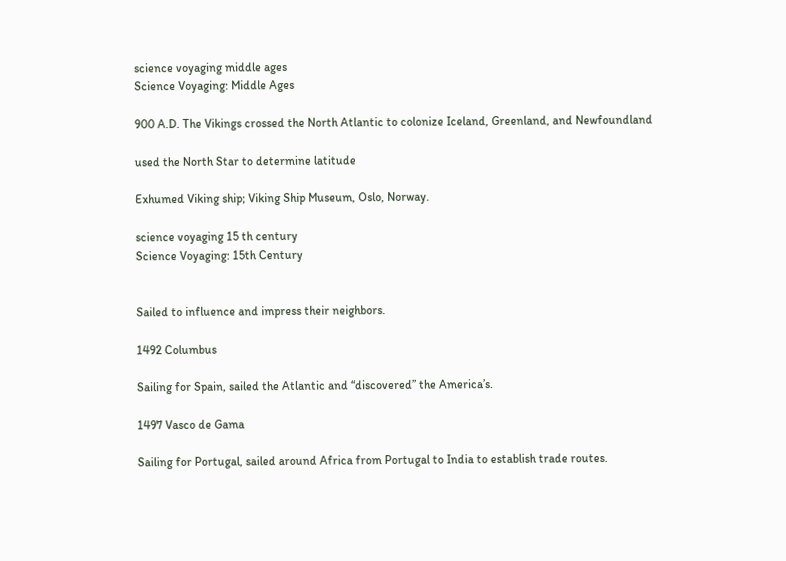science voyaging middle ages
Science Voyaging: Middle Ages

900 A.D. The Vikings crossed the North Atlantic to colonize Iceland, Greenland, and Newfoundland

used the North Star to determine latitude

Exhumed Viking ship; Viking Ship Museum, Oslo, Norway.

science voyaging 15 th century
Science Voyaging: 15th Century


Sailed to influence and impress their neighbors.

1492 Columbus

Sailing for Spain, sailed the Atlantic and “discovered” the America’s.

1497 Vasco de Gama

Sailing for Portugal, sailed around Africa from Portugal to India to establish trade routes.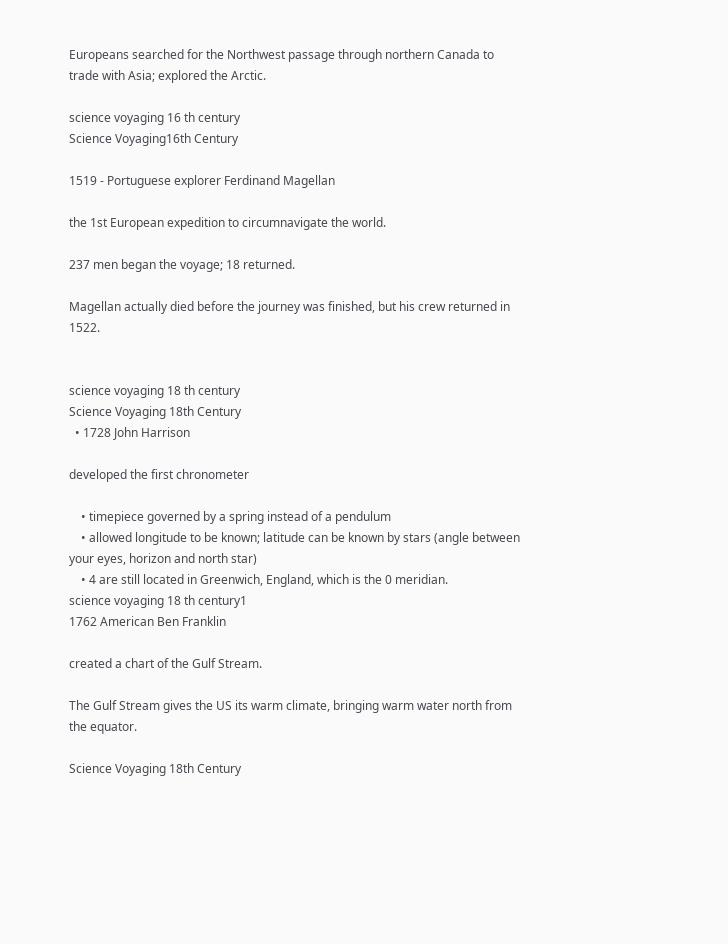Europeans searched for the Northwest passage through northern Canada to trade with Asia; explored the Arctic.

science voyaging 16 th century
Science Voyaging16th Century

1519 - Portuguese explorer Ferdinand Magellan

the 1st European expedition to circumnavigate the world.

237 men began the voyage; 18 returned.

Magellan actually died before the journey was finished, but his crew returned in 1522.


science voyaging 18 th century
Science Voyaging 18th Century
  • 1728 John Harrison

developed the first chronometer

    • timepiece governed by a spring instead of a pendulum
    • allowed longitude to be known; latitude can be known by stars (angle between your eyes, horizon and north star)
    • 4 are still located in Greenwich, England, which is the 0 meridian.
science voyaging 18 th century1
1762 American Ben Franklin

created a chart of the Gulf Stream.

The Gulf Stream gives the US its warm climate, bringing warm water north from the equator.

Science Voyaging 18th Century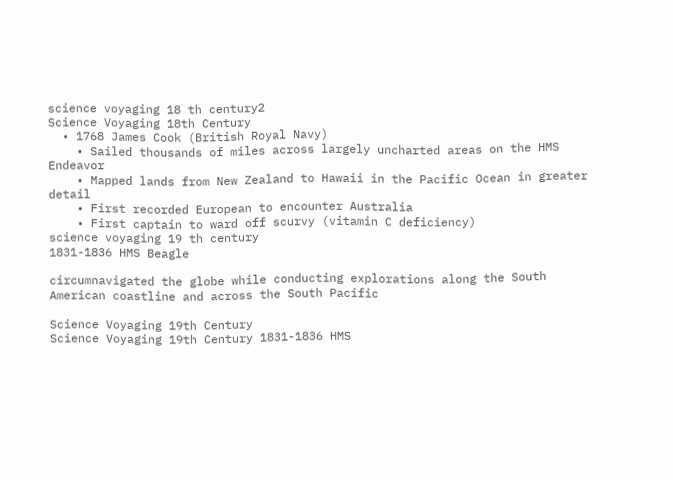science voyaging 18 th century2
Science Voyaging 18th Century
  • 1768 James Cook (British Royal Navy)
    • Sailed thousands of miles across largely uncharted areas on the HMS Endeavor
    • Mapped lands from New Zealand to Hawaii in the Pacific Ocean in greater detail
    • First recorded European to encounter Australia
    • First captain to ward off scurvy (vitamin C deficiency)
science voyaging 19 th century
1831-1836 HMS Beagle

circumnavigated the globe while conducting explorations along the South American coastline and across the South Pacific

Science Voyaging 19th Century
Science Voyaging 19th Century 1831-1836 HMS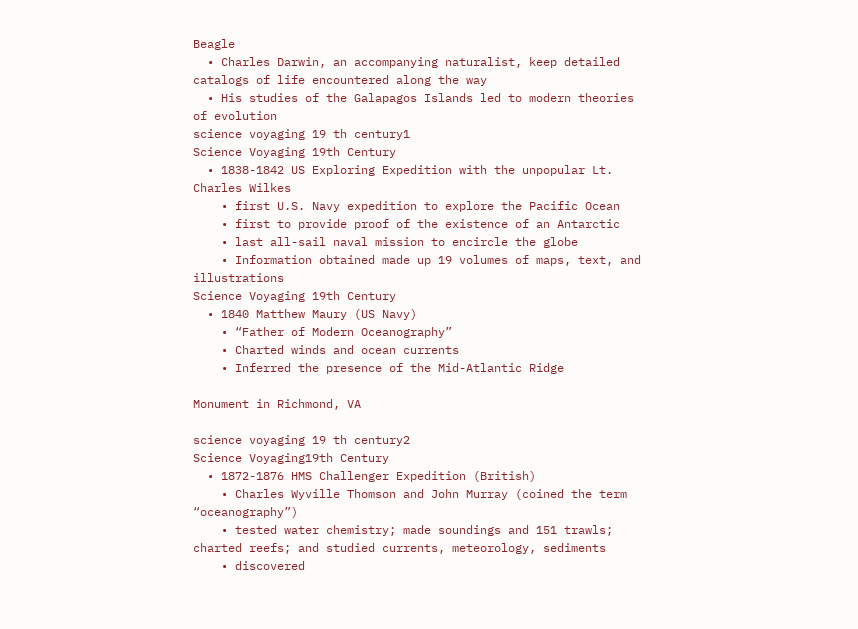Beagle
  • Charles Darwin, an accompanying naturalist, keep detailed catalogs of life encountered along the way
  • His studies of the Galapagos Islands led to modern theories of evolution
science voyaging 19 th century1
Science Voyaging 19th Century
  • 1838-1842 US Exploring Expedition with the unpopular Lt. Charles Wilkes
    • first U.S. Navy expedition to explore the Pacific Ocean
    • first to provide proof of the existence of an Antarctic
    • last all-sail naval mission to encircle the globe
    • Information obtained made up 19 volumes of maps, text, and illustrations
Science Voyaging 19th Century
  • 1840 Matthew Maury (US Navy)
    • “Father of Modern Oceanography”
    • Charted winds and ocean currents
    • Inferred the presence of the Mid-Atlantic Ridge

Monument in Richmond, VA

science voyaging 19 th century2
Science Voyaging19th Century
  • 1872-1876 HMS Challenger Expedition (British)
    • Charles Wyville Thomson and John Murray (coined the term “oceanography”)
    • tested water chemistry; made soundings and 151 trawls; charted reefs; and studied currents, meteorology, sediments
    • discovered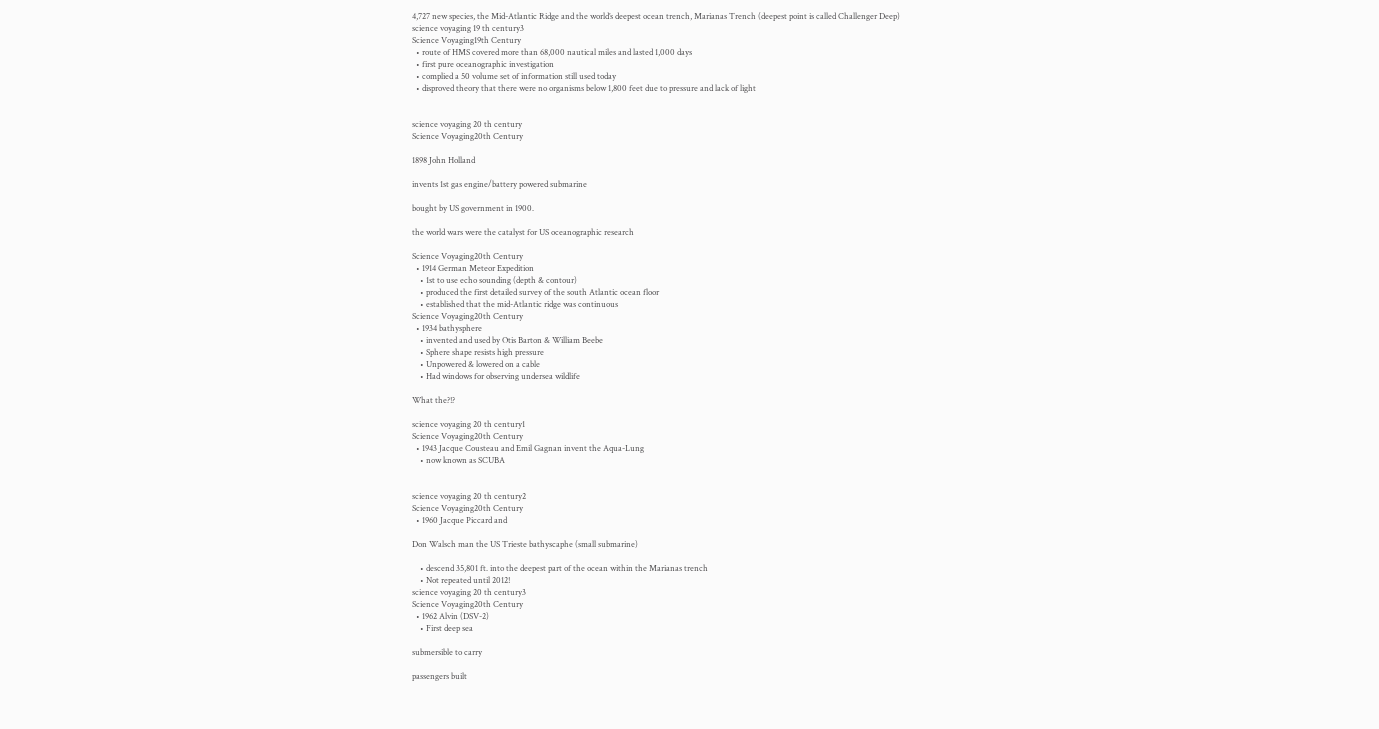4,727 new species, the Mid-Atlantic Ridge and the world’s deepest ocean trench, Marianas Trench (deepest point is called Challenger Deep)
science voyaging 19 th century3
Science Voyaging19th Century
  • route of HMS covered more than 68,000 nautical miles and lasted 1,000 days
  • first pure oceanographic investigation
  • complied a 50 volume set of information still used today
  • disproved theory that there were no organisms below 1,800 feet due to pressure and lack of light


science voyaging 20 th century
Science Voyaging20th Century

1898 John Holland

invents 1st gas engine/battery powered submarine

bought by US government in 1900.

the world wars were the catalyst for US oceanographic research

Science Voyaging20th Century
  • 1914 German Meteor Expedition
    • 1st to use echo sounding (depth & contour)
    • produced the first detailed survey of the south Atlantic ocean floor
    • established that the mid-Atlantic ridge was continuous
Science Voyaging20th Century
  • 1934 bathysphere
    • invented and used by Otis Barton & William Beebe
    • Sphere shape resists high pressure
    • Unpowered & lowered on a cable
    • Had windows for observing undersea wildlife

What the?!?

science voyaging 20 th century1
Science Voyaging20th Century
  • 1943 Jacque Cousteau and Emil Gagnan invent the Aqua-Lung
    • now known as SCUBA


science voyaging 20 th century2
Science Voyaging20th Century
  • 1960 Jacque Piccard and

Don Walsch man the US Trieste bathyscaphe (small submarine)

    • descend 35,801 ft. into the deepest part of the ocean within the Marianas trench
    • Not repeated until 2012!
science voyaging 20 th century3
Science Voyaging20th Century
  • 1962 Alvin (DSV-2)
    • First deep sea

submersible to carry

passengers built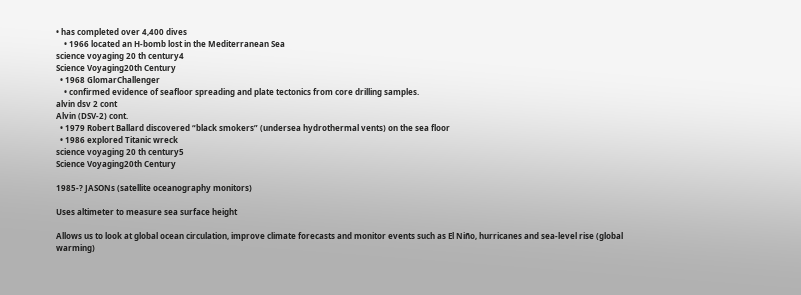• has completed over 4,400 dives
    • 1966 located an H-bomb lost in the Mediterranean Sea
science voyaging 20 th century4
Science Voyaging20th Century
  • 1968 GlomarChallenger
    • confirmed evidence of seafloor spreading and plate tectonics from core drilling samples.
alvin dsv 2 cont
Alvin (DSV-2) cont.
  • 1979 Robert Ballard discovered “black smokers” (undersea hydrothermal vents) on the sea floor
  • 1986 explored Titanic wreck
science voyaging 20 th century5
Science Voyaging20th Century

1985-? JASONs (satellite oceanography monitors)

Uses altimeter to measure sea surface height

Allows us to look at global ocean circulation, improve climate forecasts and monitor events such as El Niño, hurricanes and sea-level rise (global warming)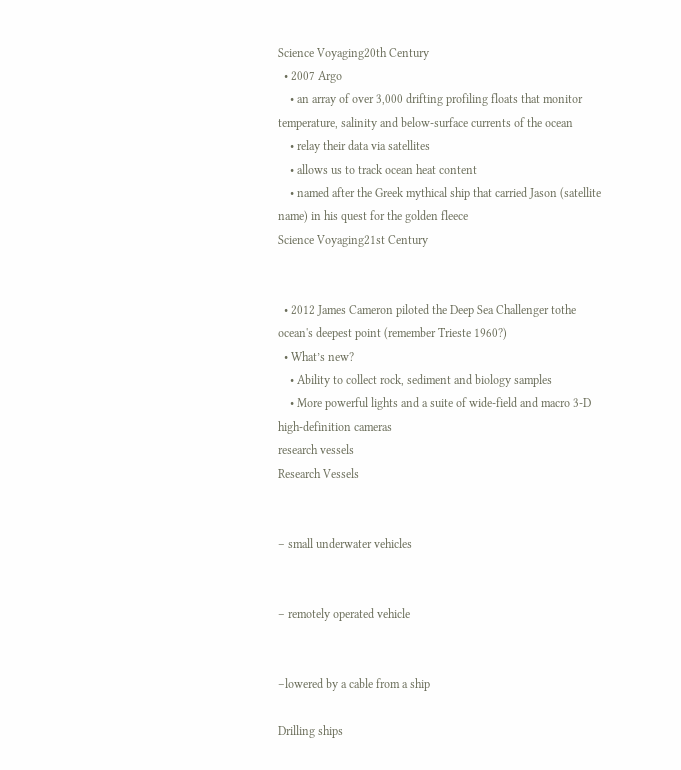Science Voyaging20th Century
  • 2007 Argo
    • an array of over 3,000 drifting profiling floats that monitor temperature, salinity and below-surface currents of the ocean
    • relay their data via satellites
    • allows us to track ocean heat content
    • named after the Greek mythical ship that carried Jason (satellite name) in his quest for the golden fleece
Science Voyaging21st Century


  • 2012 James Cameron piloted the Deep Sea Challenger tothe ocean's deepest point (remember Trieste 1960?)
  • What’s new?
    • Ability to collect rock, sediment and biology samples
    • More powerful lights and a suite of wide-field and macro 3-D high-definition cameras
research vessels
Research Vessels


– small underwater vehicles


– remotely operated vehicle


–lowered by a cable from a ship

Drilling ships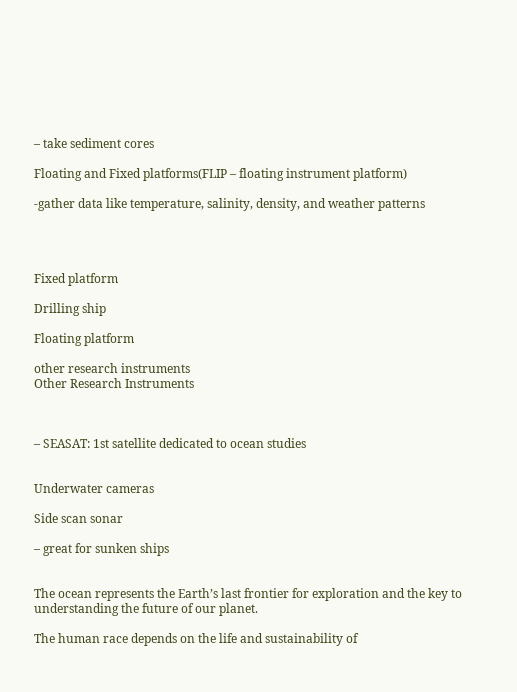– take sediment cores

Floating and Fixed platforms(FLIP – floating instrument platform)

-gather data like temperature, salinity, density, and weather patterns




Fixed platform

Drilling ship

Floating platform

other research instruments
Other Research Instruments



– SEASAT: 1st satellite dedicated to ocean studies


Underwater cameras

Side scan sonar

– great for sunken ships


The ocean represents the Earth’s last frontier for exploration and the key to understanding the future of our planet.

The human race depends on the life and sustainability of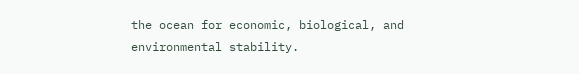the ocean for economic, biological, and environmental stability.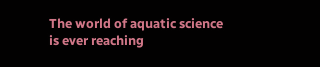The world of aquatic science is ever reaching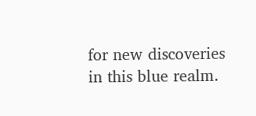for new discoveries in this blue realm.